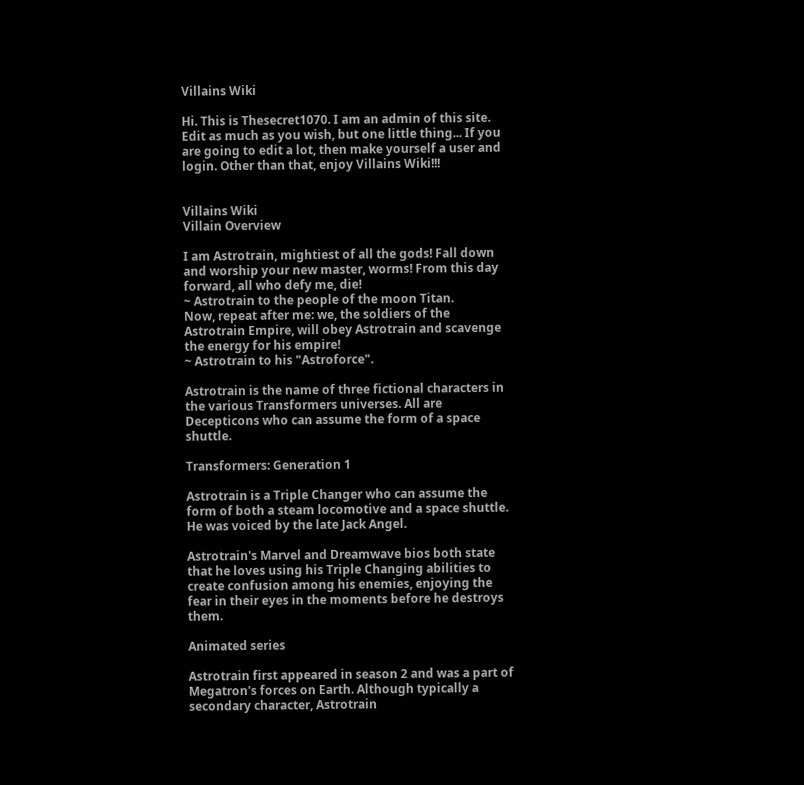Villains Wiki

Hi. This is Thesecret1070. I am an admin of this site. Edit as much as you wish, but one little thing... If you are going to edit a lot, then make yourself a user and login. Other than that, enjoy Villains Wiki!!!


Villains Wiki
Villain Overview

I am Astrotrain, mightiest of all the gods! Fall down and worship your new master, worms! From this day forward, all who defy me, die!
~ Astrotrain to the people of the moon Titan.
Now, repeat after me: we, the soldiers of the Astrotrain Empire, will obey Astrotrain and scavenge the energy for his empire!
~ Astrotrain to his "Astroforce".

Astrotrain is the name of three fictional characters in the various Transformers universes. All are Decepticons who can assume the form of a space shuttle.

Transformers: Generation 1

Astrotrain is a Triple Changer who can assume the form of both a steam locomotive and a space shuttle. He was voiced by the late Jack Angel.

Astrotrain's Marvel and Dreamwave bios both state that he loves using his Triple Changing abilities to create confusion among his enemies, enjoying the fear in their eyes in the moments before he destroys them.

Animated series

Astrotrain first appeared in season 2 and was a part of Megatron's forces on Earth. Although typically a secondary character, Astrotrain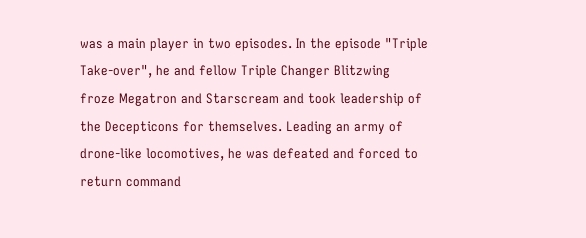was a main player in two episodes. In the episode "Triple Take-over", he and fellow Triple Changer Blitzwing froze Megatron and Starscream and took leadership of the Decepticons for themselves. Leading an army of drone-like locomotives, he was defeated and forced to return command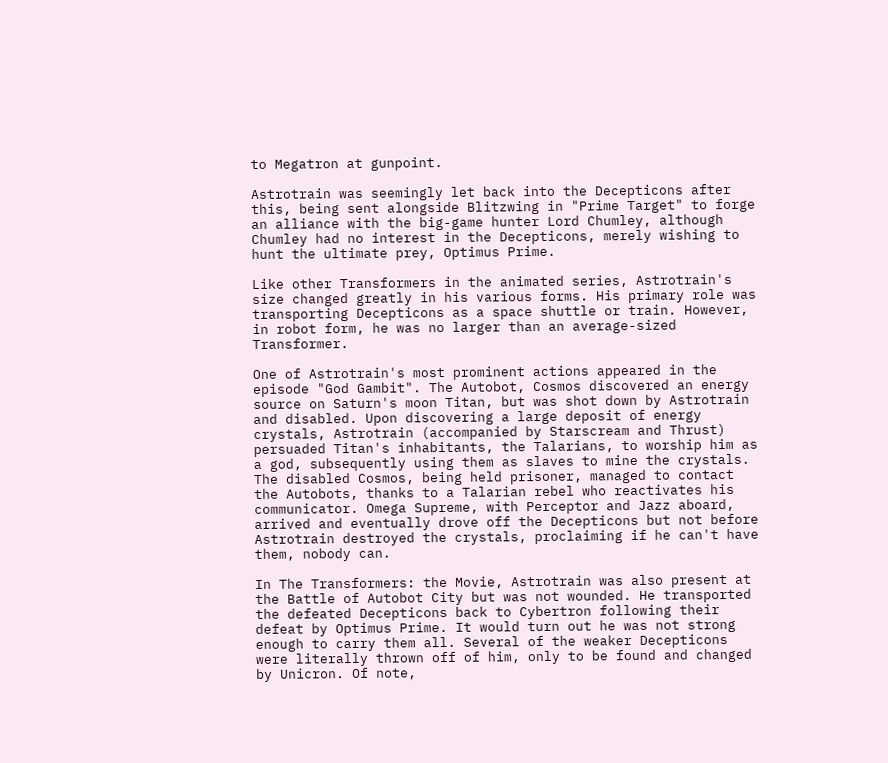to Megatron at gunpoint.

Astrotrain was seemingly let back into the Decepticons after this, being sent alongside Blitzwing in "Prime Target" to forge an alliance with the big-game hunter Lord Chumley, although Chumley had no interest in the Decepticons, merely wishing to hunt the ultimate prey, Optimus Prime.

Like other Transformers in the animated series, Astrotrain's size changed greatly in his various forms. His primary role was transporting Decepticons as a space shuttle or train. However, in robot form, he was no larger than an average-sized Transformer.

One of Astrotrain's most prominent actions appeared in the episode "God Gambit". The Autobot, Cosmos discovered an energy source on Saturn's moon Titan, but was shot down by Astrotrain and disabled. Upon discovering a large deposit of energy crystals, Astrotrain (accompanied by Starscream and Thrust) persuaded Titan's inhabitants, the Talarians, to worship him as a god, subsequently using them as slaves to mine the crystals. The disabled Cosmos, being held prisoner, managed to contact the Autobots, thanks to a Talarian rebel who reactivates his communicator. Omega Supreme, with Perceptor and Jazz aboard, arrived and eventually drove off the Decepticons but not before Astrotrain destroyed the crystals, proclaiming if he can't have them, nobody can.

In The Transformers: the Movie, Astrotrain was also present at the Battle of Autobot City but was not wounded. He transported the defeated Decepticons back to Cybertron following their defeat by Optimus Prime. It would turn out he was not strong enough to carry them all. Several of the weaker Decepticons were literally thrown off of him, only to be found and changed by Unicron. Of note,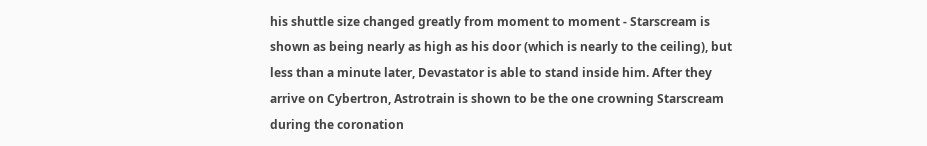his shuttle size changed greatly from moment to moment - Starscream is shown as being nearly as high as his door (which is nearly to the ceiling), but less than a minute later, Devastator is able to stand inside him. After they arrive on Cybertron, Astrotrain is shown to be the one crowning Starscream during the coronation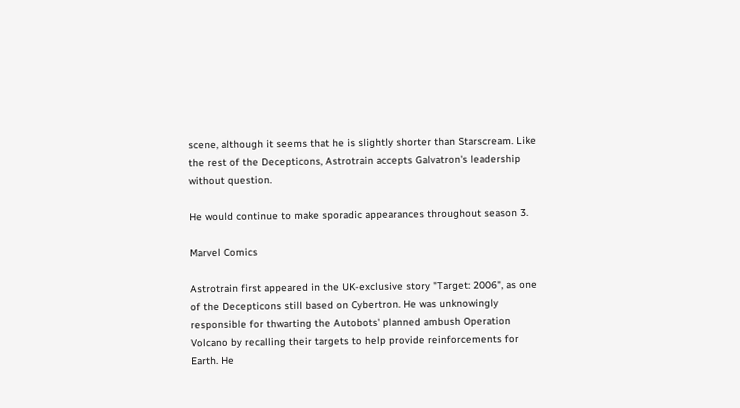scene, although it seems that he is slightly shorter than Starscream. Like the rest of the Decepticons, Astrotrain accepts Galvatron's leadership without question.

He would continue to make sporadic appearances throughout season 3.

Marvel Comics

Astrotrain first appeared in the UK-exclusive story "Target: 2006", as one of the Decepticons still based on Cybertron. He was unknowingly responsible for thwarting the Autobots' planned ambush Operation Volcano by recalling their targets to help provide reinforcements for Earth. He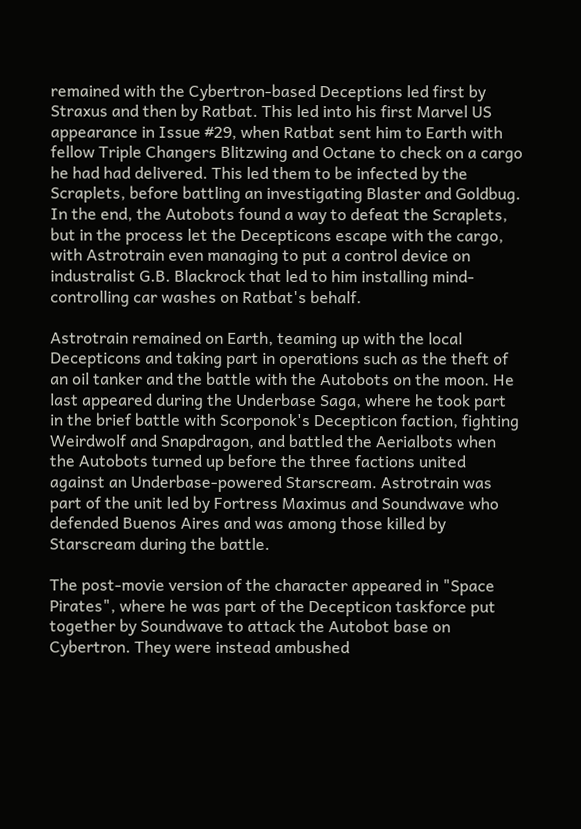remained with the Cybertron-based Deceptions led first by Straxus and then by Ratbat. This led into his first Marvel US appearance in Issue #29, when Ratbat sent him to Earth with fellow Triple Changers Blitzwing and Octane to check on a cargo he had had delivered. This led them to be infected by the Scraplets, before battling an investigating Blaster and Goldbug. In the end, the Autobots found a way to defeat the Scraplets, but in the process let the Decepticons escape with the cargo, with Astrotrain even managing to put a control device on industralist G.B. Blackrock that led to him installing mind-controlling car washes on Ratbat's behalf.

Astrotrain remained on Earth, teaming up with the local Decepticons and taking part in operations such as the theft of an oil tanker and the battle with the Autobots on the moon. He last appeared during the Underbase Saga, where he took part in the brief battle with Scorponok's Decepticon faction, fighting Weirdwolf and Snapdragon, and battled the Aerialbots when the Autobots turned up before the three factions united against an Underbase-powered Starscream. Astrotrain was part of the unit led by Fortress Maximus and Soundwave who defended Buenos Aires and was among those killed by Starscream during the battle.

The post-movie version of the character appeared in "Space Pirates", where he was part of the Decepticon taskforce put together by Soundwave to attack the Autobot base on Cybertron. They were instead ambushed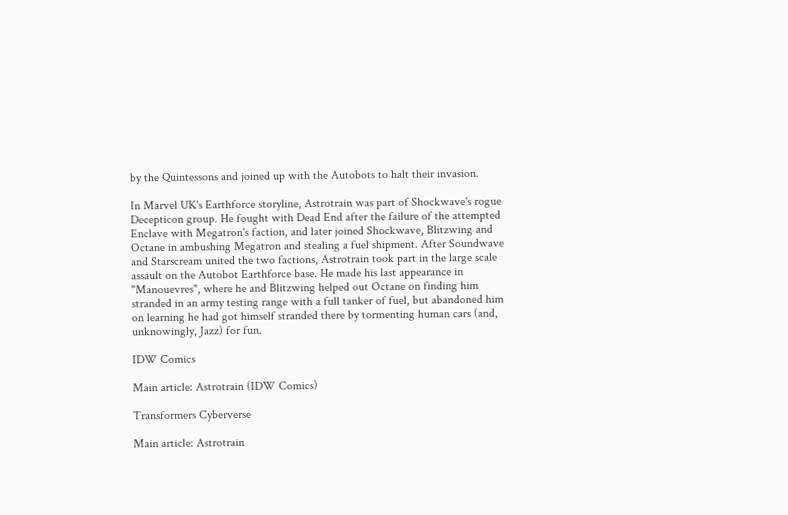by the Quintessons and joined up with the Autobots to halt their invasion.

In Marvel UK's Earthforce storyline, Astrotrain was part of Shockwave's rogue Decepticon group. He fought with Dead End after the failure of the attempted Enclave with Megatron's faction, and later joined Shockwave, Blitzwing and Octane in ambushing Megatron and stealing a fuel shipment. After Soundwave and Starscream united the two factions, Astrotrain took part in the large scale assault on the Autobot Earthforce base. He made his last appearance in "Manouevres", where he and Blitzwing helped out Octane on finding him stranded in an army testing range with a full tanker of fuel, but abandoned him on learning he had got himself stranded there by tormenting human cars (and, unknowingly, Jazz) for fun.

IDW Comics

Main article: Astrotrain (IDW Comics)

Transformers Cyberverse

Main article: Astrotrain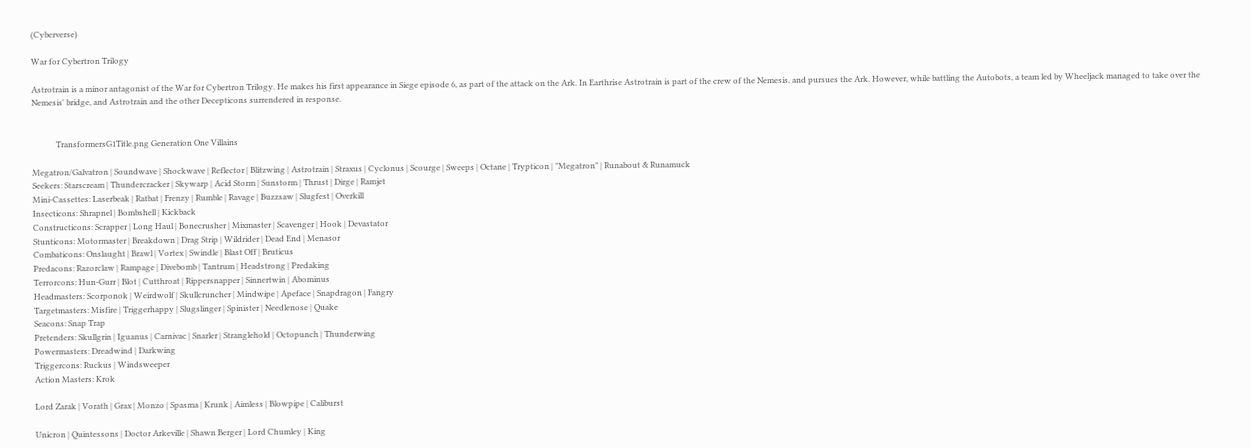(Cyberverse)

War for Cybertron Trilogy

Astrotrain is a minor antagonist of the War for Cybertron Trilogy. He makes his first appearance in Siege episode 6, as part of the attack on the Ark. In Earthrise Astrotrain is part of the crew of the Nemesis, and pursues the Ark. However, while battling the Autobots, a team led by Wheeljack managed to take over the Nemesis' bridge, and Astrotrain and the other Decepticons surrendered in response.


            TransformersG1Title.png Generation One Villains

Megatron/Galvatron | Soundwave | Shockwave | Reflector | Blitzwing | Astrotrain | Straxus | Cyclonus | Scourge | Sweeps | Octane | Trypticon | "Megatron" | Runabout & Runamuck
Seekers: Starscream | Thundercracker | Skywarp | Acid Storm | Sunstorm | Thrust | Dirge | Ramjet
Mini-Cassettes: Laserbeak | Ratbat | Frenzy | Rumble | Ravage | Buzzsaw | Slugfest | Overkill
Insecticons: Shrapnel | Bombshell | Kickback
Constructicons: Scrapper | Long Haul | Bonecrusher | Mixmaster | Scavenger | Hook | Devastator
Stunticons: Motormaster | Breakdown | Drag Strip | Wildrider | Dead End | Menasor
Combaticons: Onslaught | Brawl | Vortex | Swindle | Blast Off | Bruticus
Predacons: Razorclaw | Rampage | Divebomb | Tantrum | Headstrong | Predaking
Terrorcons: Hun-Gurr | Blot | Cutthroat | Rippersnapper | Sinnertwin | Abominus
Headmasters: Scorponok | Weirdwolf | Skullcruncher | Mindwipe | Apeface | Snapdragon | Fangry
Targetmasters: Misfire | Triggerhappy | Slugslinger | Spinister | Needlenose | Quake
Seacons: Snap Trap
Pretenders: Skullgrin | Iguanus | Carnivac | Snarler | Stranglehold | Octopunch | Thunderwing
Powermasters: Dreadwind | Darkwing
Triggercons: Ruckus | Windsweeper
Action Masters: Krok

Lord Zarak | Vorath | Grax | Monzo | Spasma | Krunk | Aimless | Blowpipe | Caliburst

Unicron | Quintessons | Doctor Arkeville | Shawn Berger | Lord Chumley | King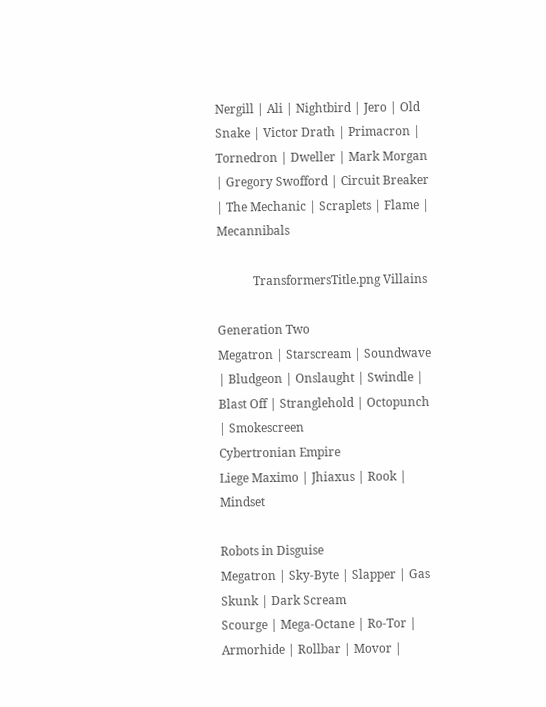Nergill | Ali | Nightbird | Jero | Old Snake | Victor Drath | Primacron | Tornedron | Dweller | Mark Morgan | Gregory Swofford | Circuit Breaker | The Mechanic | Scraplets | Flame | Mecannibals

            TransformersTitle.png Villains

Generation Two
Megatron | Starscream | Soundwave | Bludgeon | Onslaught | Swindle | Blast Off | Stranglehold | Octopunch | Smokescreen
Cybertronian Empire
Liege Maximo | Jhiaxus | Rook | Mindset

Robots in Disguise
Megatron | Sky-Byte | Slapper | Gas Skunk | Dark Scream
Scourge | Mega-Octane | Ro-Tor | Armorhide | Rollbar | Movor |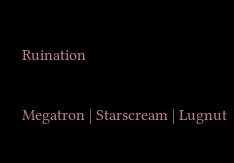Ruination

Megatron | Starscream | Lugnut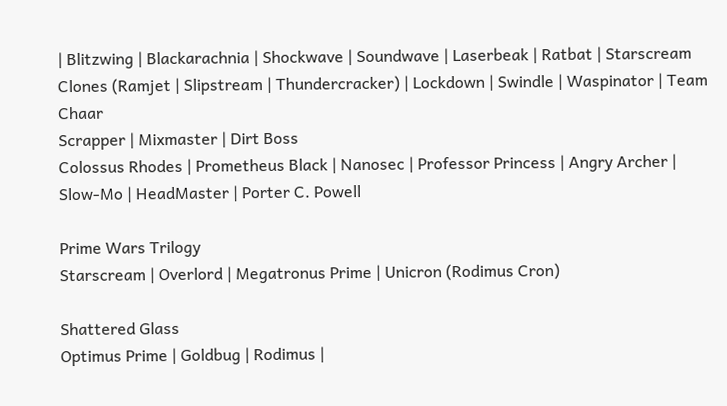| Blitzwing | Blackarachnia | Shockwave | Soundwave | Laserbeak | Ratbat | Starscream Clones (Ramjet | Slipstream | Thundercracker) | Lockdown | Swindle | Waspinator | Team Chaar
Scrapper | Mixmaster | Dirt Boss
Colossus Rhodes | Prometheus Black | Nanosec | Professor Princess | Angry Archer | Slow-Mo | HeadMaster | Porter C. Powell

Prime Wars Trilogy
Starscream | Overlord | Megatronus Prime | Unicron (Rodimus Cron)

Shattered Glass
Optimus Prime | Goldbug | Rodimus |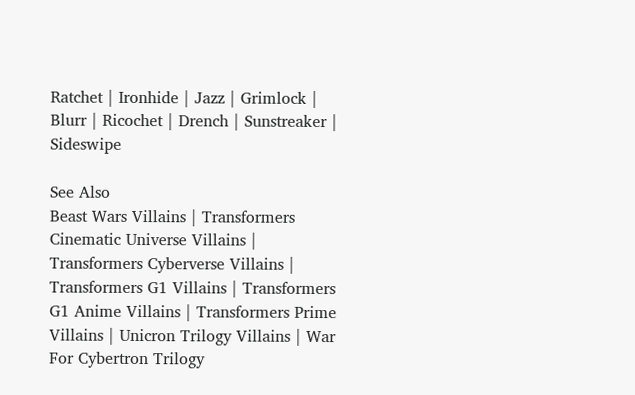Ratchet | Ironhide | Jazz | Grimlock | Blurr | Ricochet | Drench | Sunstreaker | Sideswipe

See Also
Beast Wars Villains | Transformers Cinematic Universe Villains | Transformers Cyberverse Villains | Transformers G1 Villains | Transformers G1 Anime Villains | Transformers Prime Villains | Unicron Trilogy Villains | War For Cybertron Trilogy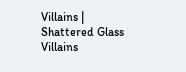Villains | Shattered Glass Villains